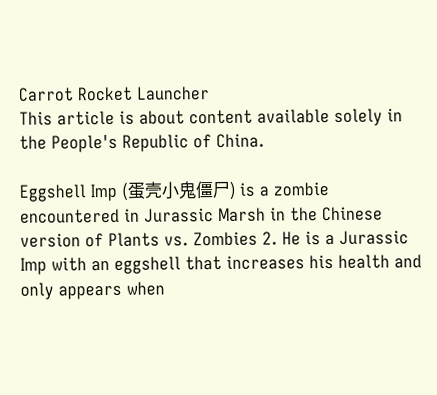Carrot Rocket Launcher
This article is about content available solely in the People's Republic of China.

Eggshell Imp (蛋壳小鬼僵尸) is a zombie encountered in Jurassic Marsh in the Chinese version of Plants vs. Zombies 2. He is a Jurassic Imp with an eggshell that increases his health and only appears when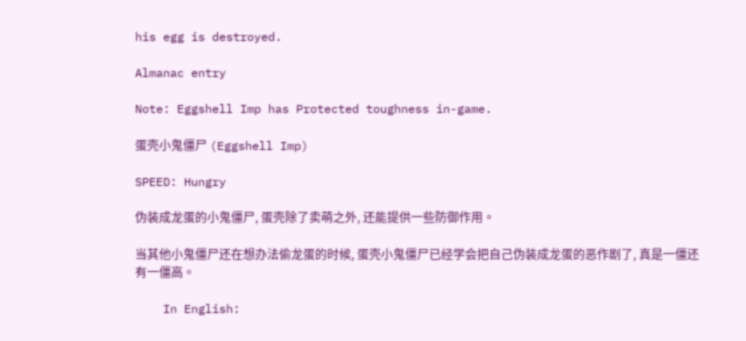his egg is destroyed.

Almanac entry

Note: Eggshell Imp has Protected toughness in-game.

蛋壳小鬼僵尸 (Eggshell Imp)

SPEED: Hungry

伪装成龙蛋的小鬼僵尸, 蛋壳除了卖萌之外, 还能提供一些防御作用。

当其他小鬼僵尸还在想办法偷龙蛋的时候, 蛋壳小鬼僵尸已经学会把自己伪装成龙蛋的恶作剧了, 真是一僵还有一僵高。

    In English: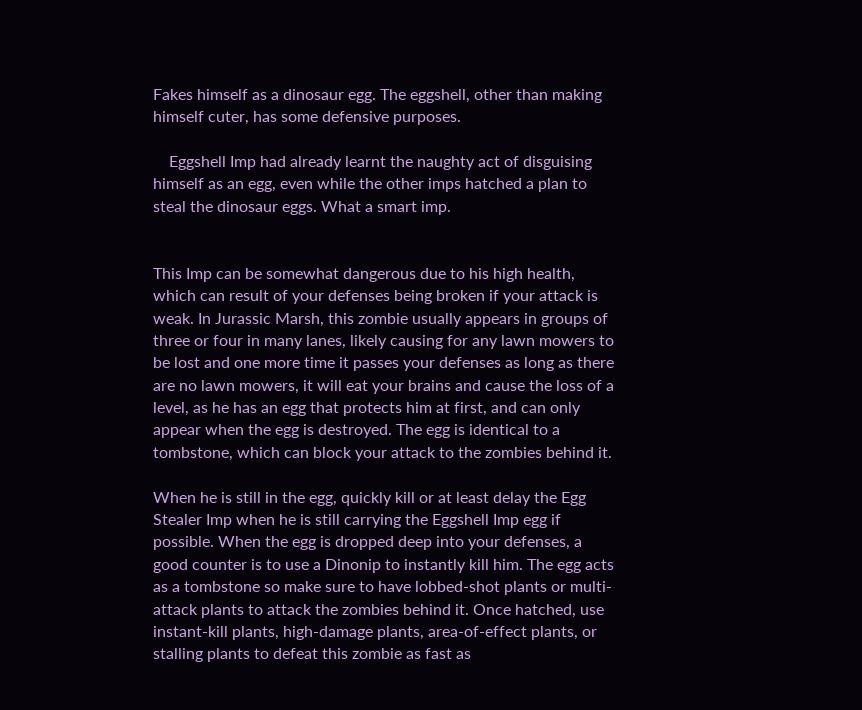Fakes himself as a dinosaur egg. The eggshell, other than making himself cuter, has some defensive purposes.

    Eggshell Imp had already learnt the naughty act of disguising himself as an egg, even while the other imps hatched a plan to steal the dinosaur eggs. What a smart imp.


This Imp can be somewhat dangerous due to his high health, which can result of your defenses being broken if your attack is weak. In Jurassic Marsh, this zombie usually appears in groups of three or four in many lanes, likely causing for any lawn mowers to be lost and one more time it passes your defenses as long as there are no lawn mowers, it will eat your brains and cause the loss of a level, as he has an egg that protects him at first, and can only appear when the egg is destroyed. The egg is identical to a tombstone, which can block your attack to the zombies behind it.

When he is still in the egg, quickly kill or at least delay the Egg Stealer Imp when he is still carrying the Eggshell Imp egg if possible. When the egg is dropped deep into your defenses, a good counter is to use a Dinonip to instantly kill him. The egg acts as a tombstone so make sure to have lobbed-shot plants or multi-attack plants to attack the zombies behind it. Once hatched, use instant-kill plants, high-damage plants, area-of-effect plants, or stalling plants to defeat this zombie as fast as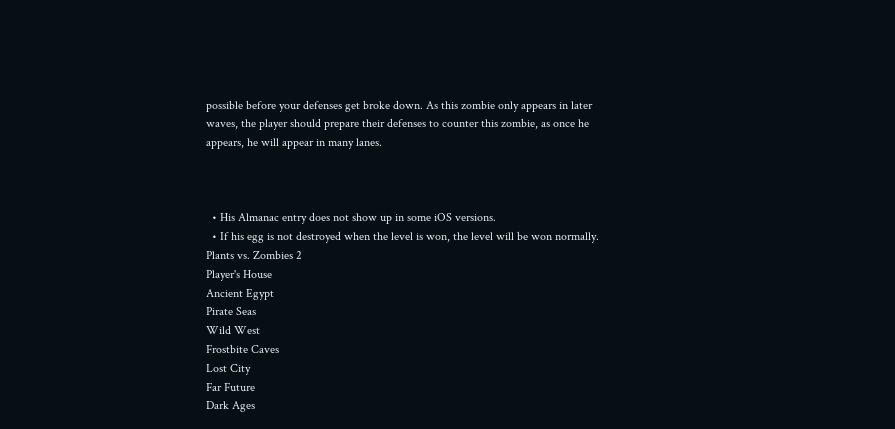possible before your defenses get broke down. As this zombie only appears in later waves, the player should prepare their defenses to counter this zombie, as once he appears, he will appear in many lanes.



  • His Almanac entry does not show up in some iOS versions.
  • If his egg is not destroyed when the level is won, the level will be won normally.
Plants vs. Zombies 2
Player's House
Ancient Egypt
Pirate Seas
Wild West
Frostbite Caves
Lost City
Far Future
Dark Ages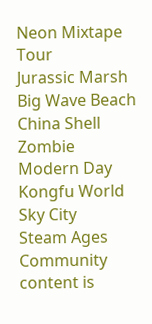Neon Mixtape Tour
Jurassic Marsh
Big Wave Beach
China Shell Zombie
Modern Day
Kongfu World
Sky City
Steam Ages
Community content is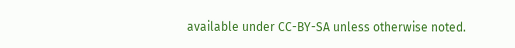available under CC-BY-SA unless otherwise noted.